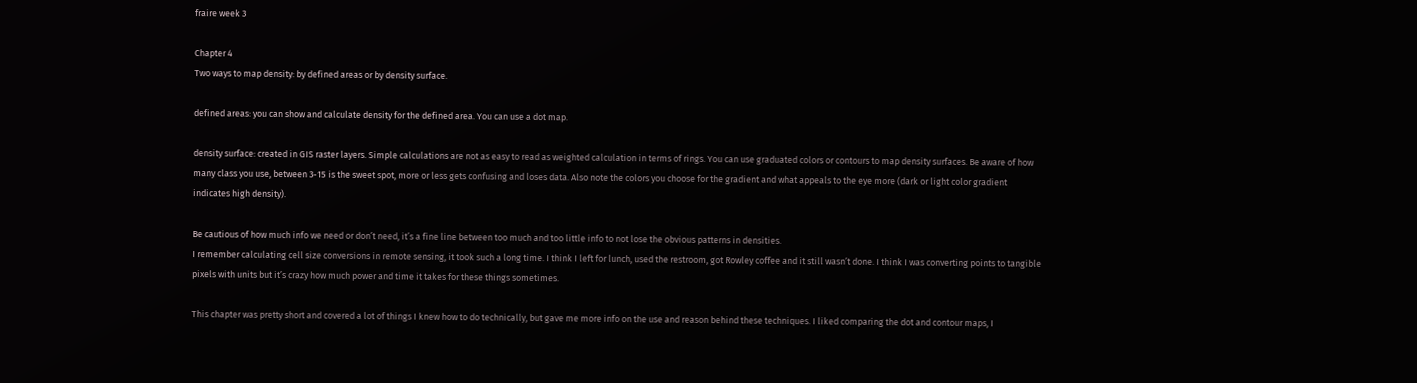fraire week 3

Chapter 4
Two ways to map density: by defined areas or by density surface.

defined areas: you can show and calculate density for the defined area. You can use a dot map.

density surface: created in GIS raster layers. Simple calculations are not as easy to read as weighted calculation in terms of rings. You can use graduated colors or contours to map density surfaces. Be aware of how many class you use, between 3-15 is the sweet spot, more or less gets confusing and loses data. Also note the colors you choose for the gradient and what appeals to the eye more (dark or light color gradient indicates high density).

Be cautious of how much info we need or don’t need, it’s a fine line between too much and too little info to not lose the obvious patterns in densities.
I remember calculating cell size conversions in remote sensing, it took such a long time. I think I left for lunch, used the restroom, got Rowley coffee and it still wasn’t done. I think I was converting points to tangible pixels with units but it’s crazy how much power and time it takes for these things sometimes.

This chapter was pretty short and covered a lot of things I knew how to do technically, but gave me more info on the use and reason behind these techniques. I liked comparing the dot and contour maps, I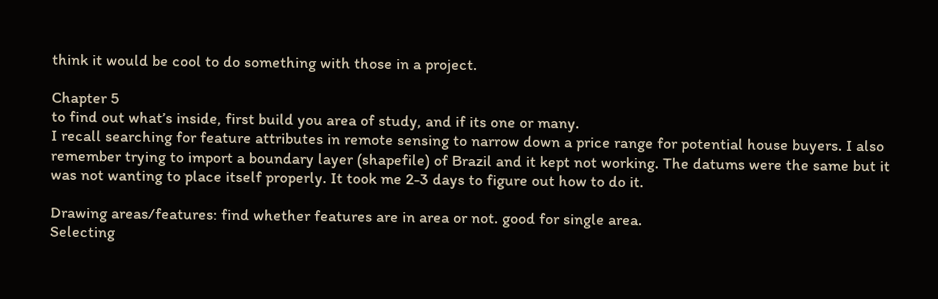think it would be cool to do something with those in a project.

Chapter 5
to find out what’s inside, first build you area of study, and if its one or many.
I recall searching for feature attributes in remote sensing to narrow down a price range for potential house buyers. I also remember trying to import a boundary layer (shapefile) of Brazil and it kept not working. The datums were the same but it was not wanting to place itself properly. It took me 2-3 days to figure out how to do it.

Drawing areas/features: find whether features are in area or not. good for single area.
Selecting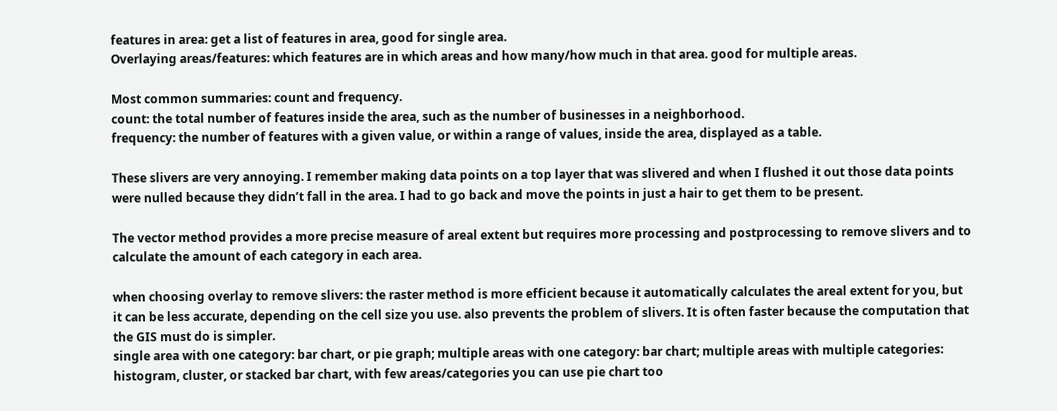features in area: get a list of features in area, good for single area.
Overlaying areas/features: which features are in which areas and how many/how much in that area. good for multiple areas.

Most common summaries: count and frequency.
count: the total number of features inside the area, such as the number of businesses in a neighborhood.
frequency: the number of features with a given value, or within a range of values, inside the area, displayed as a table.

These slivers are very annoying. I remember making data points on a top layer that was slivered and when I flushed it out those data points were nulled because they didn’t fall in the area. I had to go back and move the points in just a hair to get them to be present.

The vector method provides a more precise measure of areal extent but requires more processing and postprocessing to remove slivers and to calculate the amount of each category in each area.

when choosing overlay to remove slivers: the raster method is more efficient because it automatically calculates the areal extent for you, but it can be less accurate, depending on the cell size you use. also prevents the problem of slivers. It is often faster because the computation that the GIS must do is simpler.
single area with one category: bar chart, or pie graph; multiple areas with one category: bar chart; multiple areas with multiple categories: histogram, cluster, or stacked bar chart, with few areas/categories you can use pie chart too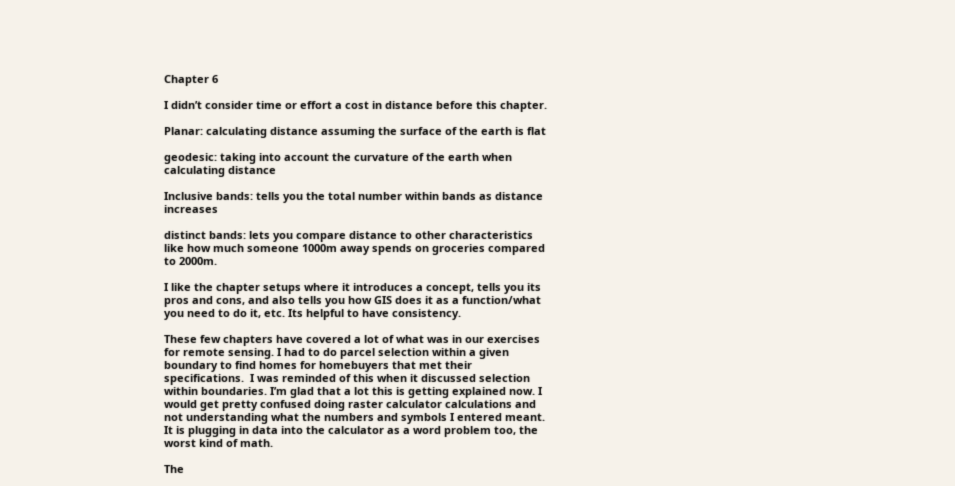Chapter 6

I didn’t consider time or effort a cost in distance before this chapter.

Planar: calculating distance assuming the surface of the earth is flat

geodesic: taking into account the curvature of the earth when calculating distance

Inclusive bands: tells you the total number within bands as distance increases

distinct bands: lets you compare distance to other characteristics like how much someone 1000m away spends on groceries compared to 2000m.

I like the chapter setups where it introduces a concept, tells you its pros and cons, and also tells you how GIS does it as a function/what you need to do it, etc. Its helpful to have consistency.

These few chapters have covered a lot of what was in our exercises for remote sensing. I had to do parcel selection within a given boundary to find homes for homebuyers that met their specifications.  I was reminded of this when it discussed selection within boundaries. I’m glad that a lot this is getting explained now. I would get pretty confused doing raster calculator calculations and not understanding what the numbers and symbols I entered meant. It is plugging in data into the calculator as a word problem too, the worst kind of math.

The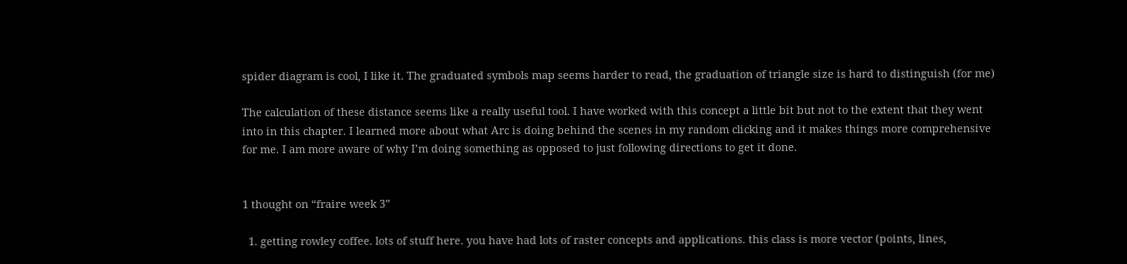spider diagram is cool, I like it. The graduated symbols map seems harder to read, the graduation of triangle size is hard to distinguish (for me)

The calculation of these distance seems like a really useful tool. I have worked with this concept a little bit but not to the extent that they went into in this chapter. I learned more about what Arc is doing behind the scenes in my random clicking and it makes things more comprehensive for me. I am more aware of why I’m doing something as opposed to just following directions to get it done.


1 thought on “fraire week 3”

  1. getting rowley coffee. lots of stuff here. you have had lots of raster concepts and applications. this class is more vector (points, lines,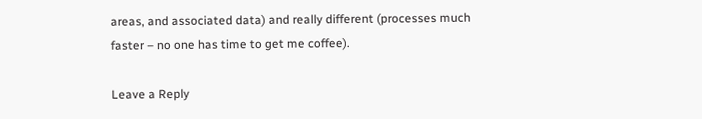areas, and associated data) and really different (processes much faster – no one has time to get me coffee).

Leave a Reply